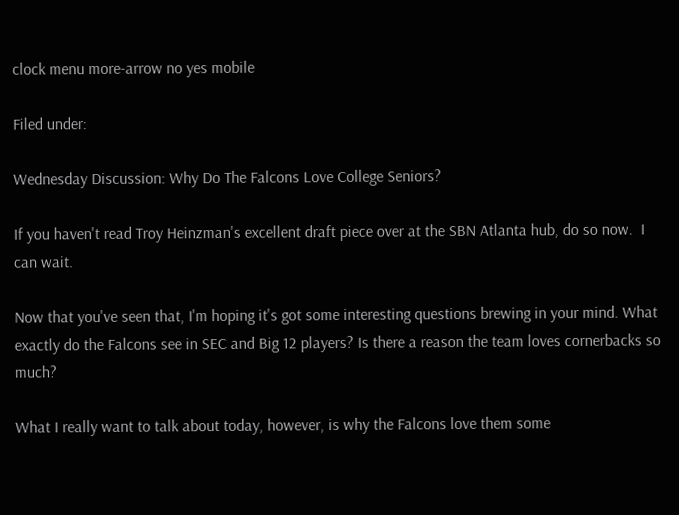clock menu more-arrow no yes mobile

Filed under:

Wednesday Discussion: Why Do The Falcons Love College Seniors?

If you haven't read Troy Heinzman's excellent draft piece over at the SBN Atlanta hub, do so now.  I can wait.

Now that you've seen that, I'm hoping it's got some interesting questions brewing in your mind. What exactly do the Falcons see in SEC and Big 12 players? Is there a reason the team loves cornerbacks so much?

What I really want to talk about today, however, is why the Falcons love them some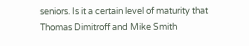seniors. Is it a certain level of maturity that Thomas Dimitroff and Mike Smith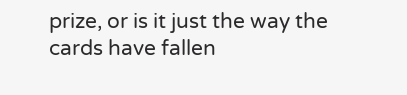prize, or is it just the way the cards have fallen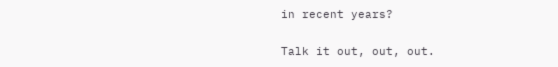in recent years?

Talk it out, out, out.